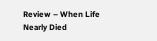Review – When Life Nearly Died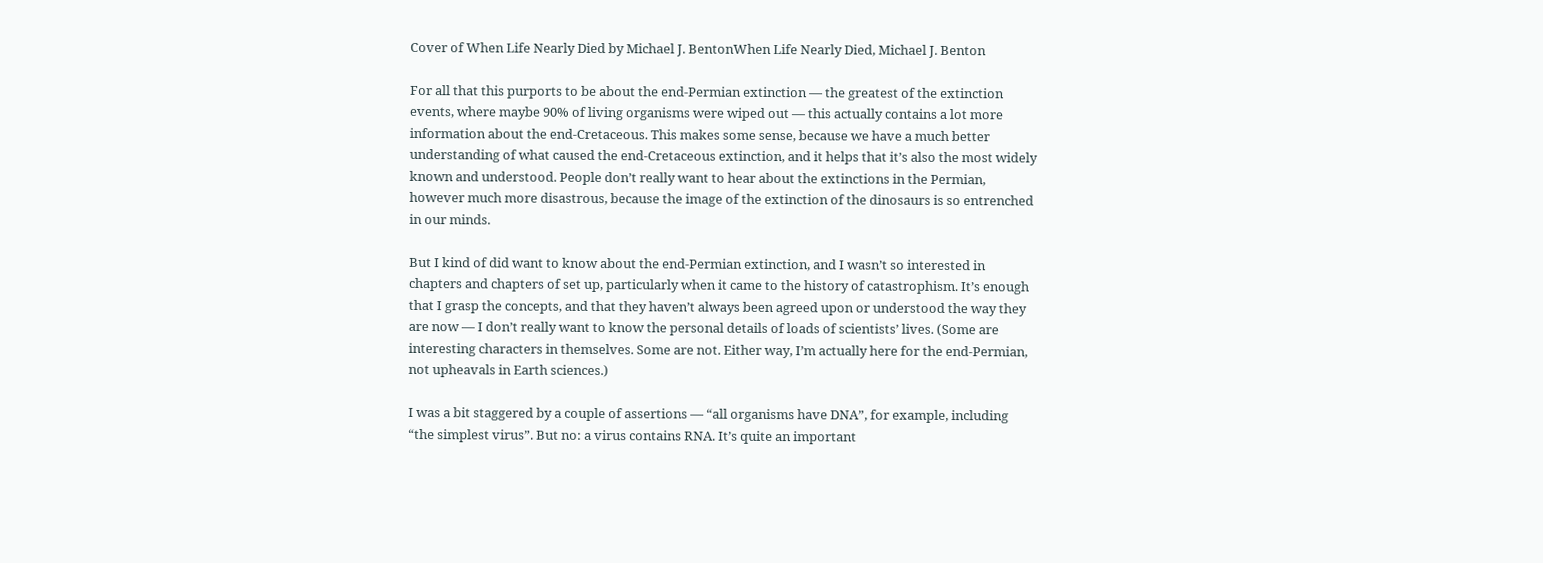Cover of When Life Nearly Died by Michael J. BentonWhen Life Nearly Died, Michael J. Benton

For all that this purports to be about the end-Permian extinction — the greatest of the extinction events, where maybe 90% of living organisms were wiped out — this actually contains a lot more information about the end-Cretaceous. This makes some sense, because we have a much better understanding of what caused the end-Cretaceous extinction, and it helps that it’s also the most widely known and understood. People don’t really want to hear about the extinctions in the Permian, however much more disastrous, because the image of the extinction of the dinosaurs is so entrenched in our minds.

But I kind of did want to know about the end-Permian extinction, and I wasn’t so interested in chapters and chapters of set up, particularly when it came to the history of catastrophism. It’s enough that I grasp the concepts, and that they haven’t always been agreed upon or understood the way they are now — I don’t really want to know the personal details of loads of scientists’ lives. (Some are interesting characters in themselves. Some are not. Either way, I’m actually here for the end-Permian, not upheavals in Earth sciences.)

I was a bit staggered by a couple of assertions — “all organisms have DNA”, for example, including “the simplest virus”. But no: a virus contains RNA. It’s quite an important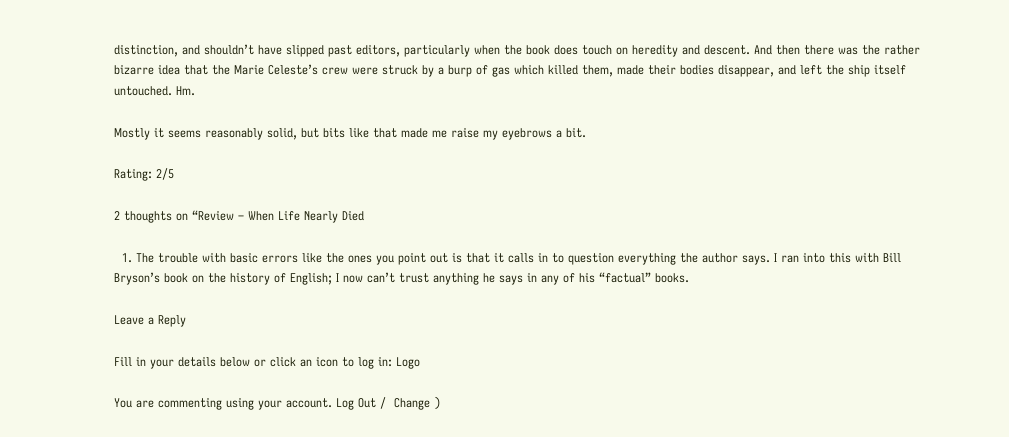distinction, and shouldn’t have slipped past editors, particularly when the book does touch on heredity and descent. And then there was the rather bizarre idea that the Marie Celeste’s crew were struck by a burp of gas which killed them, made their bodies disappear, and left the ship itself untouched. Hm.

Mostly it seems reasonably solid, but bits like that made me raise my eyebrows a bit.

Rating: 2/5

2 thoughts on “Review – When Life Nearly Died

  1. The trouble with basic errors like the ones you point out is that it calls in to question everything the author says. I ran into this with Bill Bryson’s book on the history of English; I now can’t trust anything he says in any of his “factual” books.

Leave a Reply

Fill in your details below or click an icon to log in: Logo

You are commenting using your account. Log Out /  Change )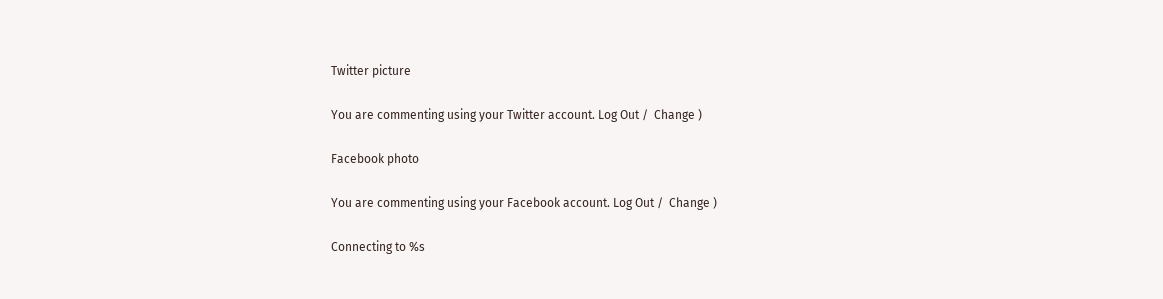Twitter picture

You are commenting using your Twitter account. Log Out /  Change )

Facebook photo

You are commenting using your Facebook account. Log Out /  Change )

Connecting to %s